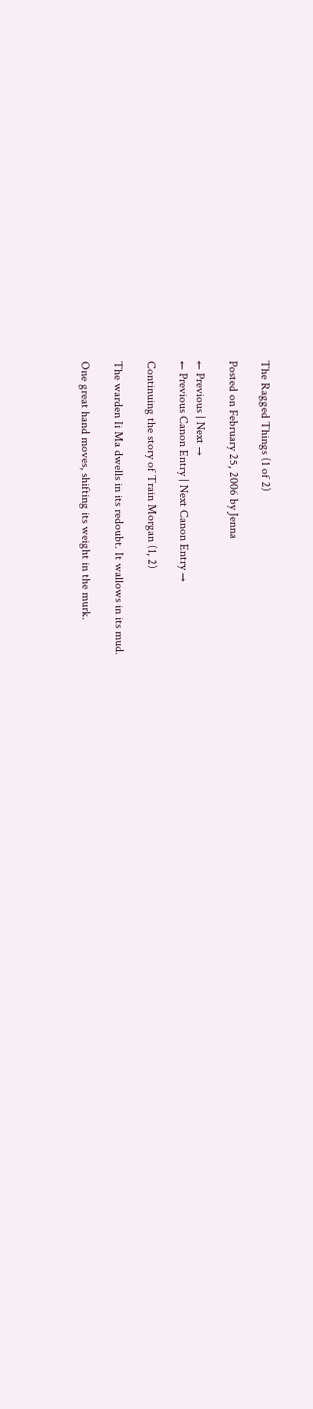The Ragged Things (1 of 2)

Posted on February 25, 2006 by Jenna

← Previous | Next →
← Previous Canon Entry | Next Canon Entry →

Continuing the story of Train Morgan (1, 2)

The warden Ii Ma dwells in its redoubt. It wallows in its mud.

One great hand moves, shifting its weight in the murk.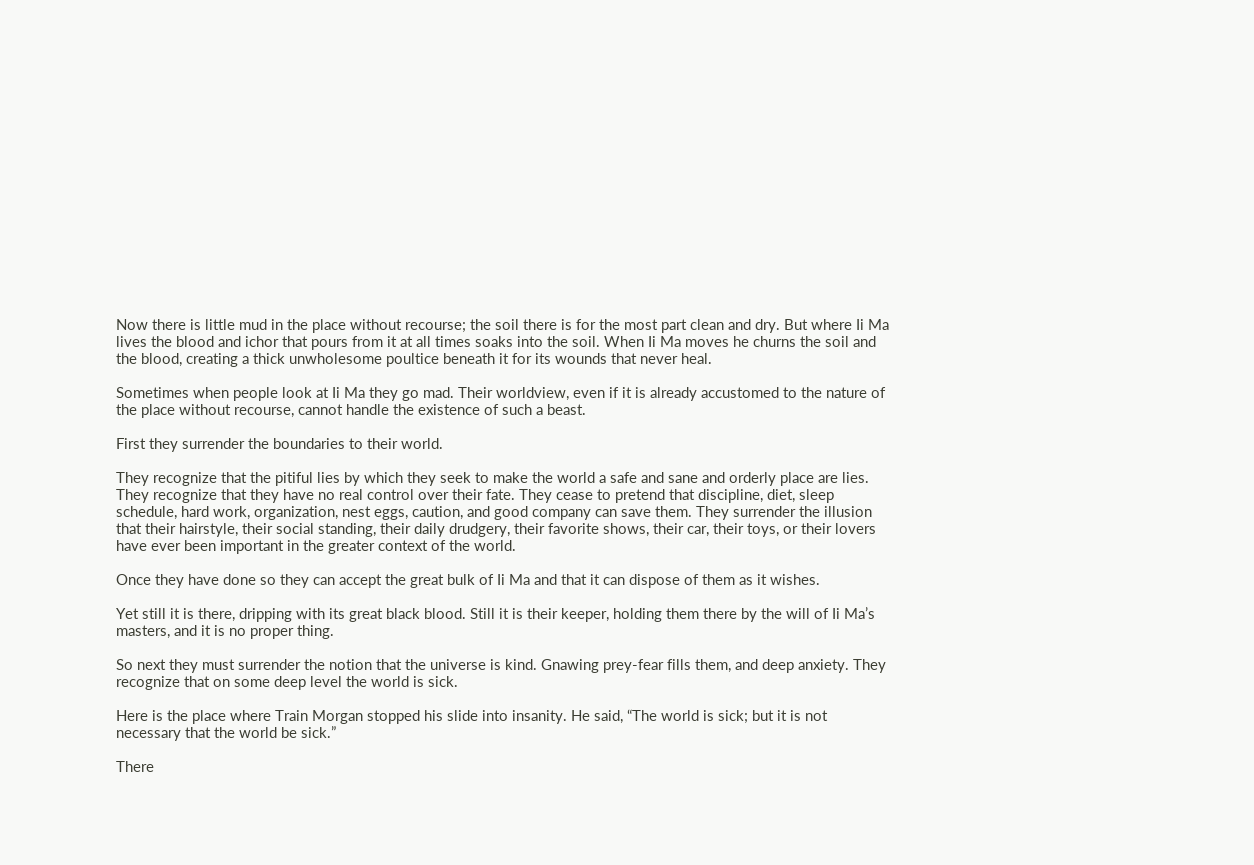Now there is little mud in the place without recourse; the soil there is for the most part clean and dry. But where Ii Ma lives the blood and ichor that pours from it at all times soaks into the soil. When Ii Ma moves he churns the soil and the blood, creating a thick unwholesome poultice beneath it for its wounds that never heal.

Sometimes when people look at Ii Ma they go mad. Their worldview, even if it is already accustomed to the nature of the place without recourse, cannot handle the existence of such a beast.

First they surrender the boundaries to their world.

They recognize that the pitiful lies by which they seek to make the world a safe and sane and orderly place are lies. They recognize that they have no real control over their fate. They cease to pretend that discipline, diet, sleep schedule, hard work, organization, nest eggs, caution, and good company can save them. They surrender the illusion that their hairstyle, their social standing, their daily drudgery, their favorite shows, their car, their toys, or their lovers have ever been important in the greater context of the world.

Once they have done so they can accept the great bulk of Ii Ma and that it can dispose of them as it wishes.

Yet still it is there, dripping with its great black blood. Still it is their keeper, holding them there by the will of Ii Ma’s masters, and it is no proper thing.

So next they must surrender the notion that the universe is kind. Gnawing prey-fear fills them, and deep anxiety. They recognize that on some deep level the world is sick.

Here is the place where Train Morgan stopped his slide into insanity. He said, “The world is sick; but it is not necessary that the world be sick.”

There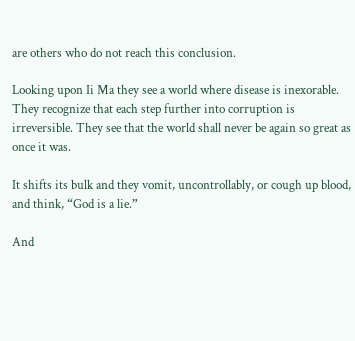are others who do not reach this conclusion.

Looking upon Ii Ma they see a world where disease is inexorable. They recognize that each step further into corruption is irreversible. They see that the world shall never be again so great as once it was.

It shifts its bulk and they vomit, uncontrollably, or cough up blood, and think, “God is a lie.”

And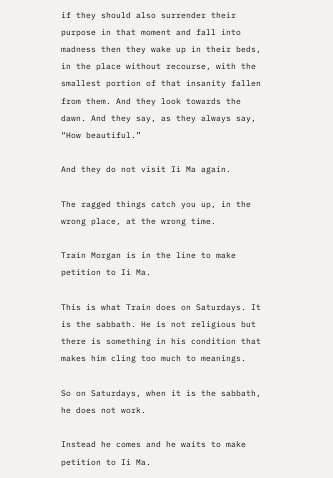if they should also surrender their purpose in that moment and fall into madness then they wake up in their beds, in the place without recourse, with the smallest portion of that insanity fallen from them. And they look towards the dawn. And they say, as they always say, “How beautiful.”

And they do not visit Ii Ma again.

The ragged things catch you up, in the wrong place, at the wrong time.

Train Morgan is in the line to make petition to Ii Ma.

This is what Train does on Saturdays. It is the sabbath. He is not religious but there is something in his condition that makes him cling too much to meanings.

So on Saturdays, when it is the sabbath, he does not work.

Instead he comes and he waits to make petition to Ii Ma.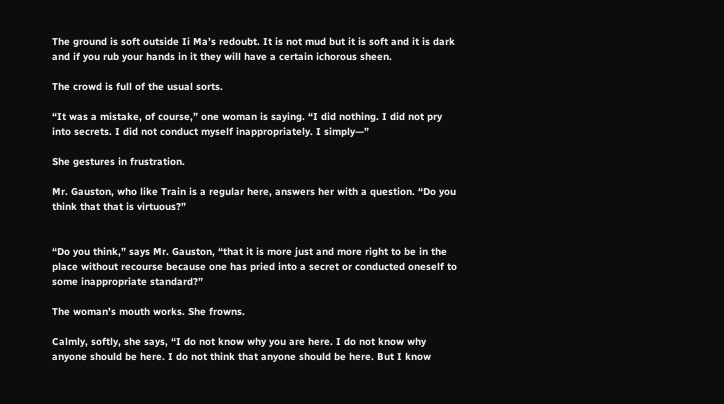The ground is soft outside Ii Ma’s redoubt. It is not mud but it is soft and it is dark and if you rub your hands in it they will have a certain ichorous sheen.

The crowd is full of the usual sorts.

“It was a mistake, of course,” one woman is saying. “I did nothing. I did not pry into secrets. I did not conduct myself inappropriately. I simply—”

She gestures in frustration.

Mr. Gauston, who like Train is a regular here, answers her with a question. “Do you think that that is virtuous?”


“Do you think,” says Mr. Gauston, “that it is more just and more right to be in the place without recourse because one has pried into a secret or conducted oneself to some inappropriate standard?”

The woman’s mouth works. She frowns.

Calmly, softly, she says, “I do not know why you are here. I do not know why anyone should be here. I do not think that anyone should be here. But I know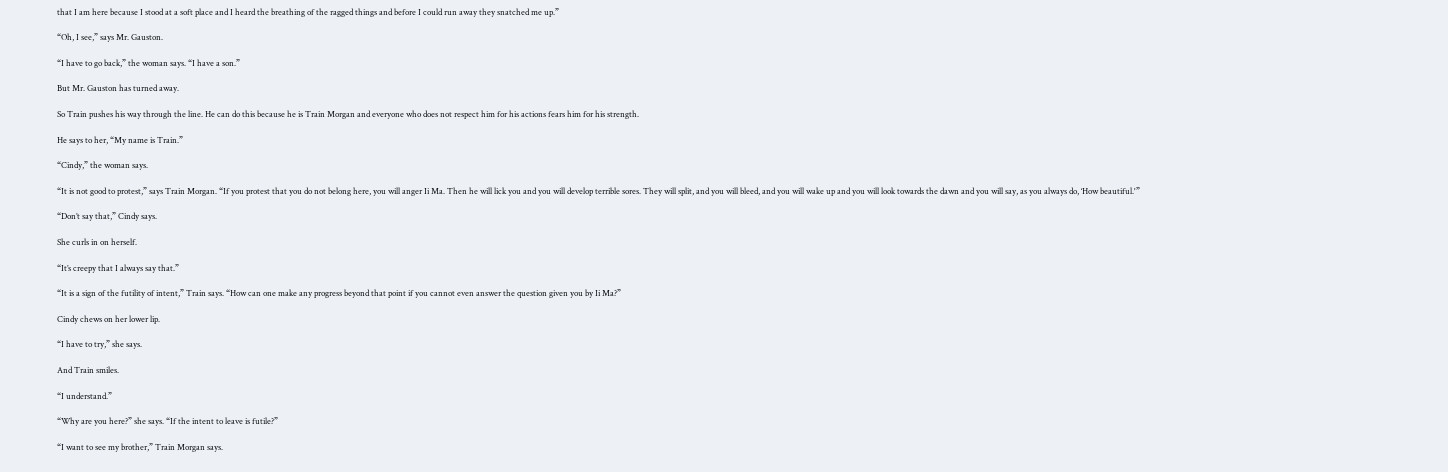that I am here because I stood at a soft place and I heard the breathing of the ragged things and before I could run away they snatched me up.”

“Oh, I see,” says Mr. Gauston.

“I have to go back,” the woman says. “I have a son.”

But Mr. Gauston has turned away.

So Train pushes his way through the line. He can do this because he is Train Morgan and everyone who does not respect him for his actions fears him for his strength.

He says to her, “My name is Train.”

“Cindy,” the woman says.

“It is not good to protest,” says Train Morgan. “If you protest that you do not belong here, you will anger Ii Ma. Then he will lick you and you will develop terrible sores. They will split, and you will bleed, and you will wake up and you will look towards the dawn and you will say, as you always do, ‘How beautiful.'”

“Don’t say that,” Cindy says.

She curls in on herself.

“It’s creepy that I always say that.”

“It is a sign of the futility of intent,” Train says. “How can one make any progress beyond that point if you cannot even answer the question given you by Ii Ma?”

Cindy chews on her lower lip.

“I have to try,” she says.

And Train smiles.

“I understand.”

“Why are you here?” she says. “If the intent to leave is futile?”

“I want to see my brother,” Train Morgan says.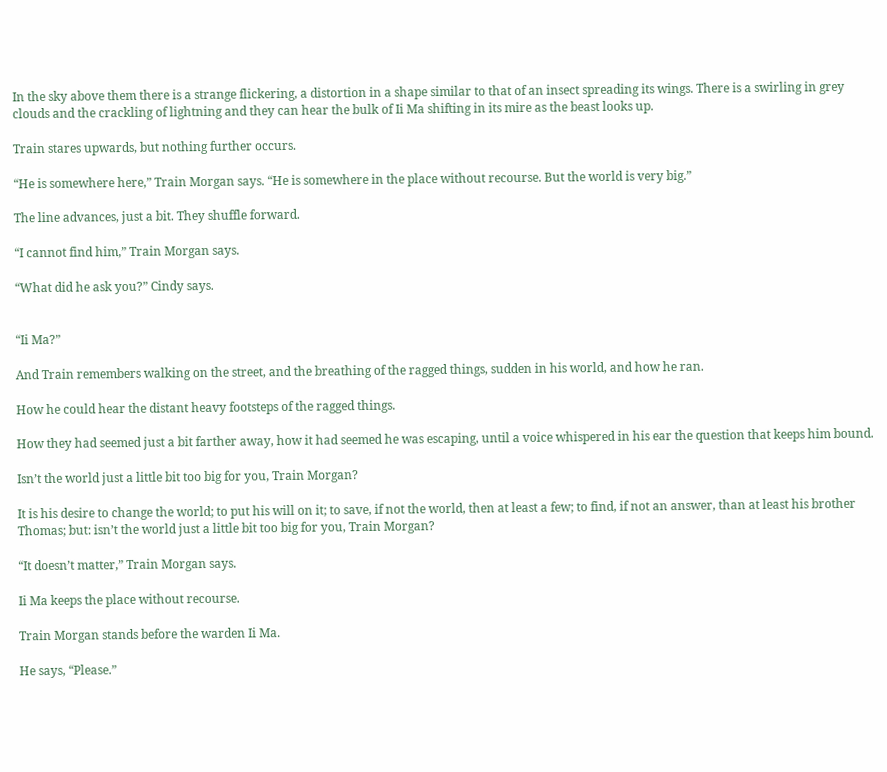In the sky above them there is a strange flickering, a distortion in a shape similar to that of an insect spreading its wings. There is a swirling in grey clouds and the crackling of lightning and they can hear the bulk of Ii Ma shifting in its mire as the beast looks up.

Train stares upwards, but nothing further occurs.

“He is somewhere here,” Train Morgan says. “He is somewhere in the place without recourse. But the world is very big.”

The line advances, just a bit. They shuffle forward.

“I cannot find him,” Train Morgan says.

“What did he ask you?” Cindy says.


“Ii Ma?”

And Train remembers walking on the street, and the breathing of the ragged things, sudden in his world, and how he ran.

How he could hear the distant heavy footsteps of the ragged things.

How they had seemed just a bit farther away, how it had seemed he was escaping, until a voice whispered in his ear the question that keeps him bound.

Isn’t the world just a little bit too big for you, Train Morgan?

It is his desire to change the world; to put his will on it; to save, if not the world, then at least a few; to find, if not an answer, than at least his brother Thomas; but: isn’t the world just a little bit too big for you, Train Morgan?

“It doesn’t matter,” Train Morgan says.

Ii Ma keeps the place without recourse.

Train Morgan stands before the warden Ii Ma.

He says, “Please.”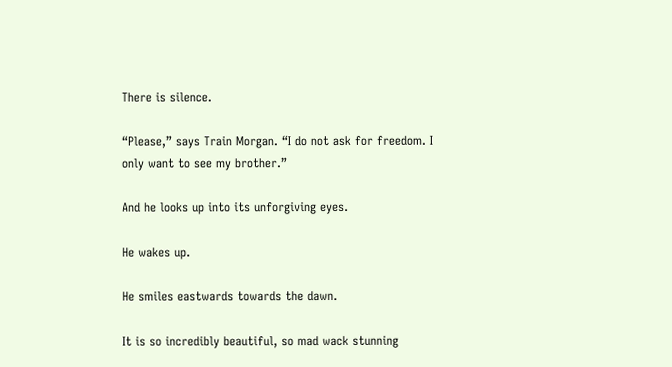There is silence.

“Please,” says Train Morgan. “I do not ask for freedom. I only want to see my brother.”

And he looks up into its unforgiving eyes.

He wakes up.

He smiles eastwards towards the dawn.

It is so incredibly beautiful, so mad wack stunning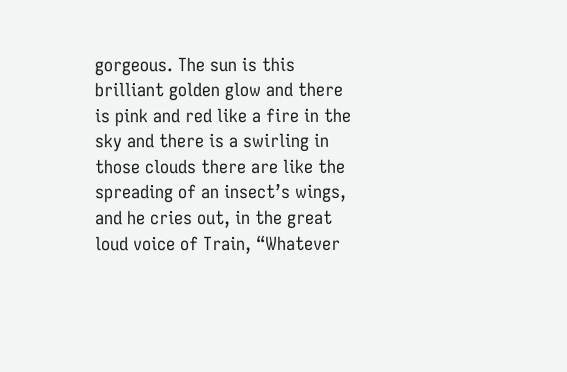gorgeous. The sun is this brilliant golden glow and there is pink and red like a fire in the sky and there is a swirling in those clouds there are like the spreading of an insect’s wings, and he cries out, in the great loud voice of Train, “Whatever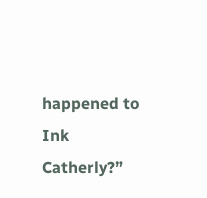happened to Ink Catherly?”